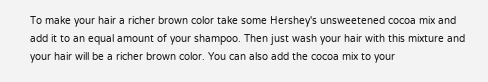To make your hair a richer brown color take some Hershey's unsweetened cocoa mix and add it to an equal amount of your shampoo. Then just wash your hair with this mixture and your hair will be a richer brown color. You can also add the cocoa mix to your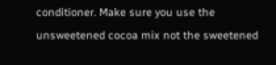conditioner. Make sure you use the unsweetened cocoa mix not the sweetened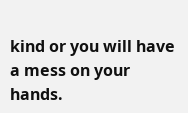kind or you will have a mess on your hands.